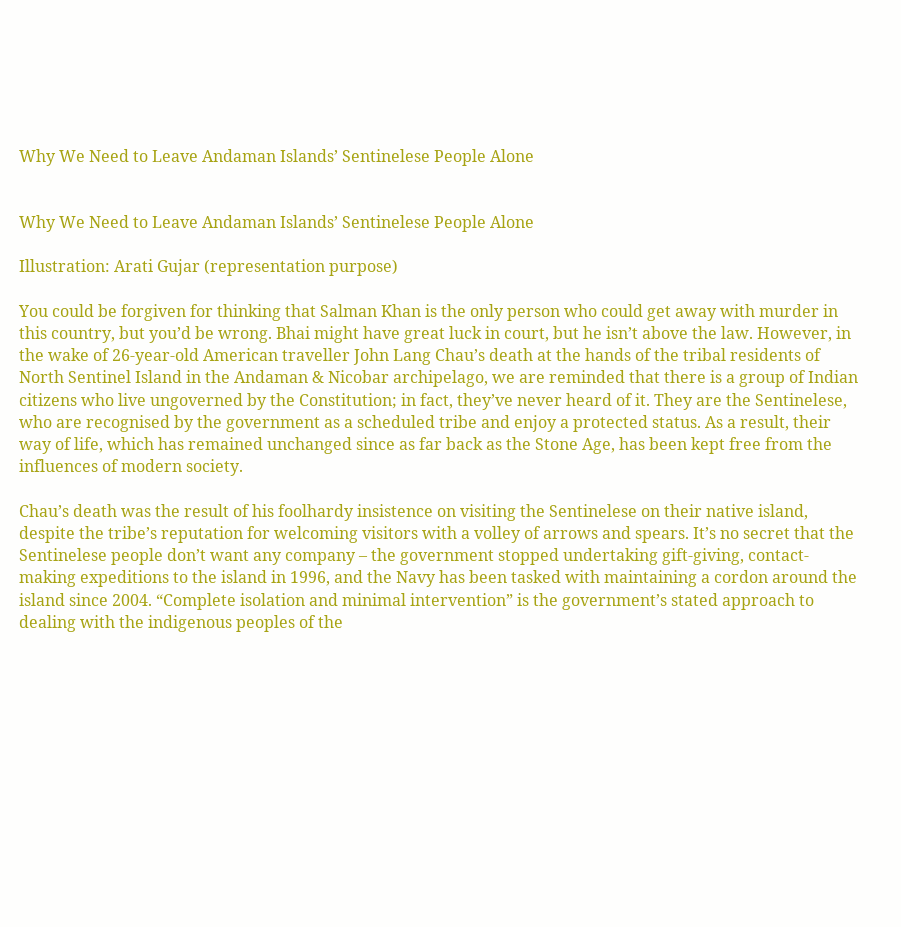Why We Need to Leave Andaman Islands’ Sentinelese People Alone


Why We Need to Leave Andaman Islands’ Sentinelese People Alone

Illustration: Arati Gujar (representation purpose)

You could be forgiven for thinking that Salman Khan is the only person who could get away with murder in this country, but you’d be wrong. Bhai might have great luck in court, but he isn’t above the law. However, in the wake of 26-year-old American traveller John Lang Chau’s death at the hands of the tribal residents of North Sentinel Island in the Andaman & Nicobar archipelago, we are reminded that there is a group of Indian citizens who live ungoverned by the Constitution; in fact, they’ve never heard of it. They are the Sentinelese, who are recognised by the government as a scheduled tribe and enjoy a protected status. As a result, their way of life, which has remained unchanged since as far back as the Stone Age, has been kept free from the influences of modern society.

Chau’s death was the result of his foolhardy insistence on visiting the Sentinelese on their native island, despite the tribe’s reputation for welcoming visitors with a volley of arrows and spears. It’s no secret that the Sentinelese people don’t want any company – the government stopped undertaking gift-giving, contact-making expeditions to the island in 1996, and the Navy has been tasked with maintaining a cordon around the island since 2004. “Complete isolation and minimal intervention” is the government’s stated approach to dealing with the indigenous peoples of the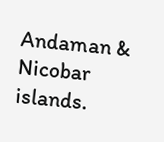Andaman & Nicobar islands.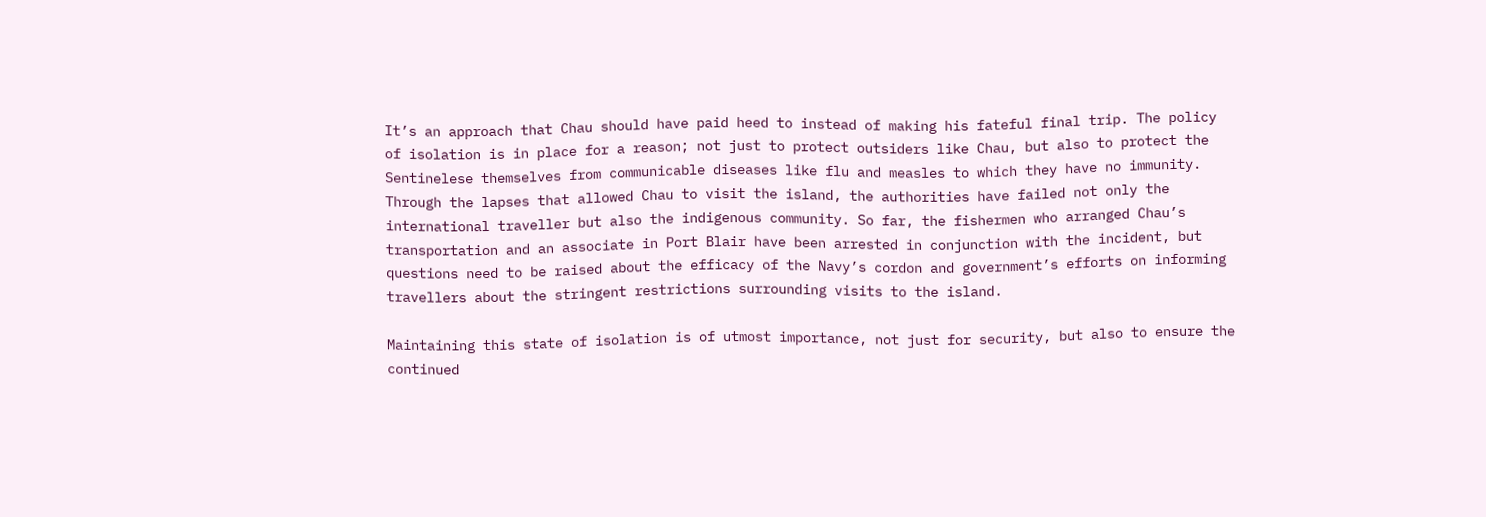It’s an approach that Chau should have paid heed to instead of making his fateful final trip. The policy of isolation is in place for a reason; not just to protect outsiders like Chau, but also to protect the Sentinelese themselves from communicable diseases like flu and measles to which they have no immunity. Through the lapses that allowed Chau to visit the island, the authorities have failed not only the international traveller but also the indigenous community. So far, the fishermen who arranged Chau’s transportation and an associate in Port Blair have been arrested in conjunction with the incident, but questions need to be raised about the efficacy of the Navy’s cordon and government’s efforts on informing travellers about the stringent restrictions surrounding visits to the island.

Maintaining this state of isolation is of utmost importance, not just for security, but also to ensure the continued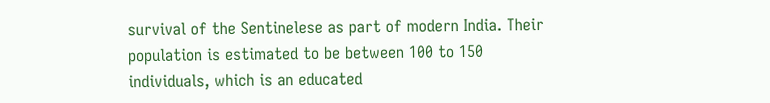survival of the Sentinelese as part of modern India. Their population is estimated to be between 100 to 150 individuals, which is an educated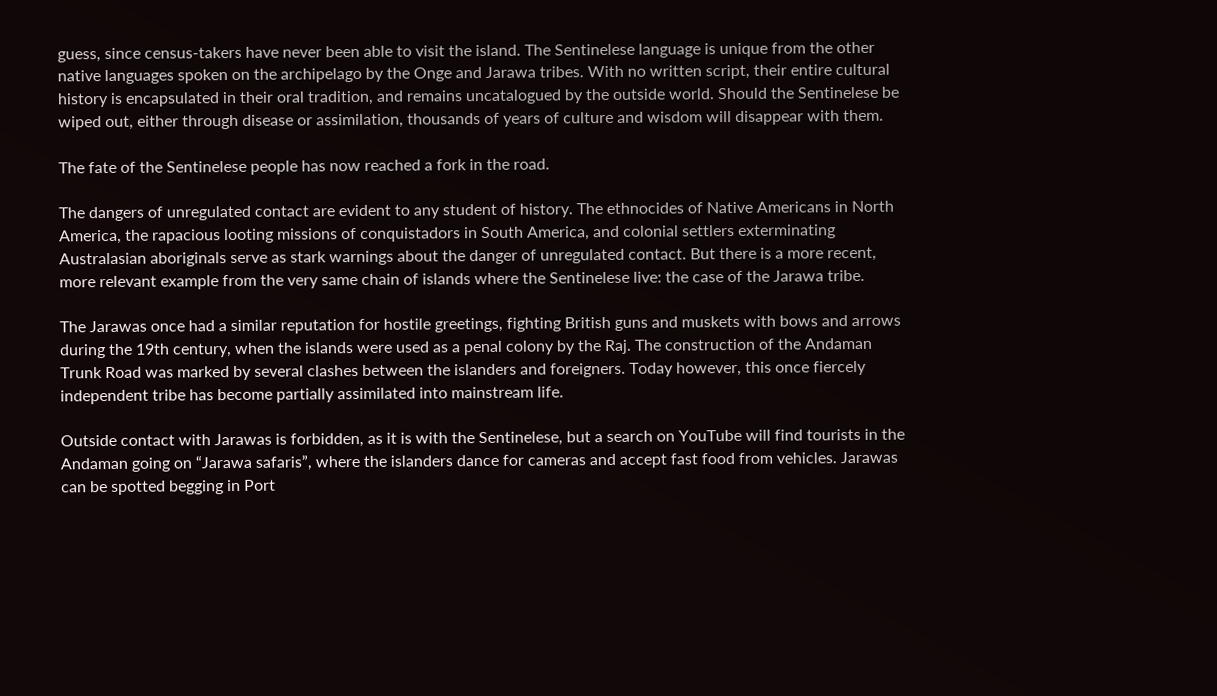guess, since census-takers have never been able to visit the island. The Sentinelese language is unique from the other native languages spoken on the archipelago by the Onge and Jarawa tribes. With no written script, their entire cultural history is encapsulated in their oral tradition, and remains uncatalogued by the outside world. Should the Sentinelese be wiped out, either through disease or assimilation, thousands of years of culture and wisdom will disappear with them.

The fate of the Sentinelese people has now reached a fork in the road.

The dangers of unregulated contact are evident to any student of history. The ethnocides of Native Americans in North America, the rapacious looting missions of conquistadors in South America, and colonial settlers exterminating Australasian aboriginals serve as stark warnings about the danger of unregulated contact. But there is a more recent, more relevant example from the very same chain of islands where the Sentinelese live: the case of the Jarawa tribe.

The Jarawas once had a similar reputation for hostile greetings, fighting British guns and muskets with bows and arrows during the 19th century, when the islands were used as a penal colony by the Raj. The construction of the Andaman Trunk Road was marked by several clashes between the islanders and foreigners. Today however, this once fiercely independent tribe has become partially assimilated into mainstream life.

Outside contact with Jarawas is forbidden, as it is with the Sentinelese, but a search on YouTube will find tourists in the Andaman going on “Jarawa safaris”, where the islanders dance for cameras and accept fast food from vehicles. Jarawas can be spotted begging in Port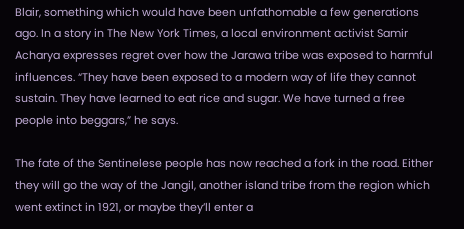Blair, something which would have been unfathomable a few generations ago. In a story in The New York Times, a local environment activist Samir Acharya expresses regret over how the Jarawa tribe was exposed to harmful influences. “They have been exposed to a modern way of life they cannot sustain. They have learned to eat rice and sugar. We have turned a free people into beggars,” he says.

The fate of the Sentinelese people has now reached a fork in the road. Either they will go the way of the Jangil, another island tribe from the region which went extinct in 1921, or maybe they’ll enter a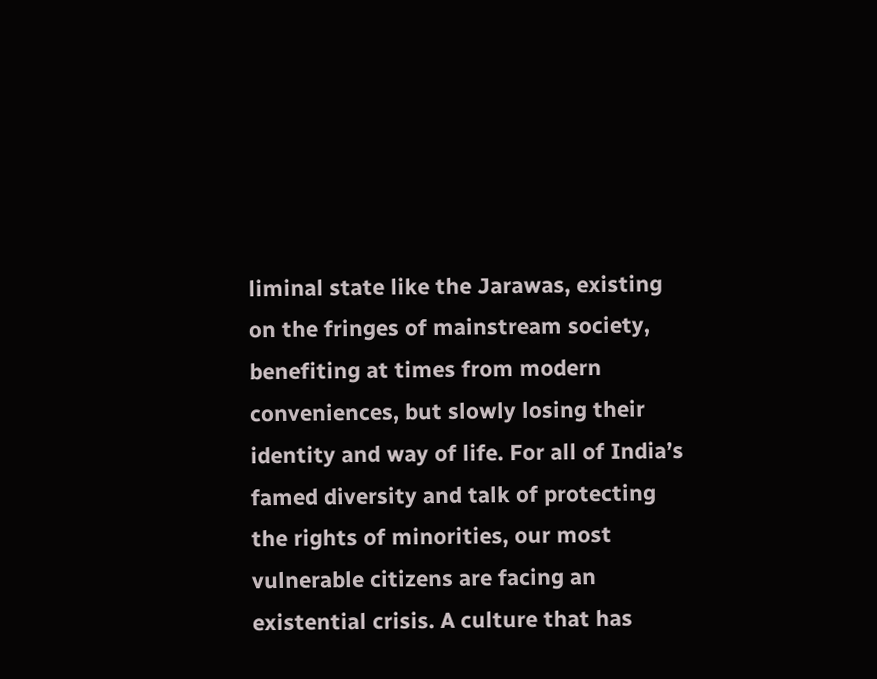liminal state like the Jarawas, existing on the fringes of mainstream society, benefiting at times from modern conveniences, but slowly losing their identity and way of life. For all of India’s famed diversity and talk of protecting the rights of minorities, our most vulnerable citizens are facing an existential crisis. A culture that has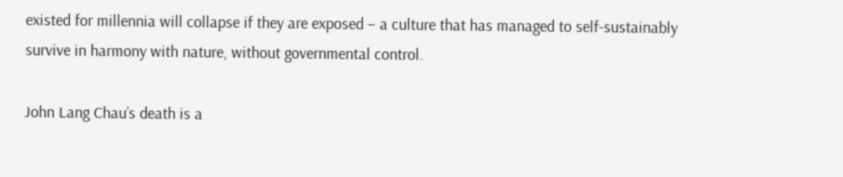existed for millennia will collapse if they are exposed – a culture that has managed to self-sustainably survive in harmony with nature, without governmental control.

John Lang Chau’s death is a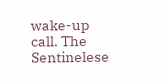wake-up call. The Sentinelese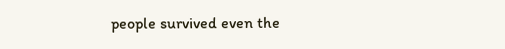people survived even the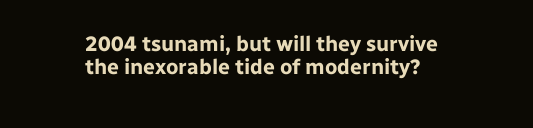2004 tsunami, but will they survive the inexorable tide of modernity?